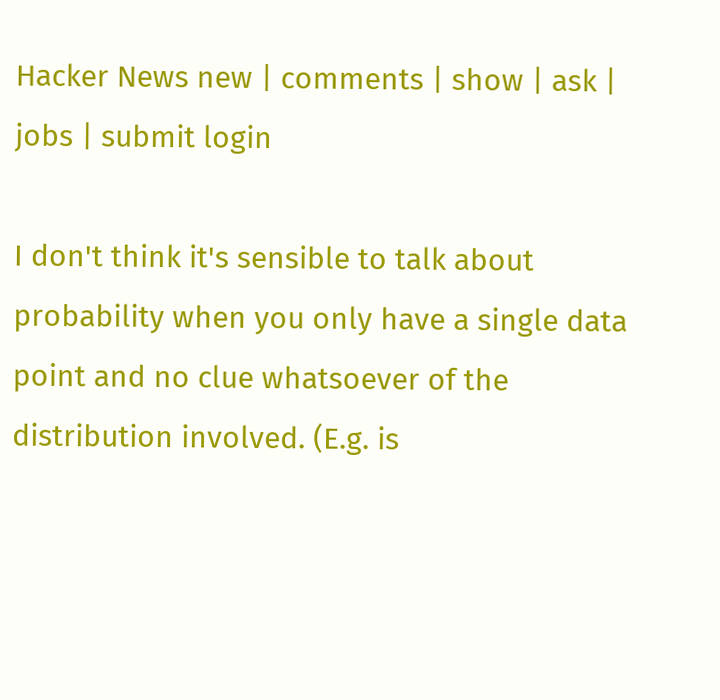Hacker News new | comments | show | ask | jobs | submit login

I don't think it's sensible to talk about probability when you only have a single data point and no clue whatsoever of the distribution involved. (E.g. is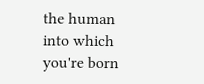the human into which you're born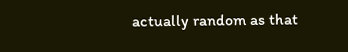actually random as that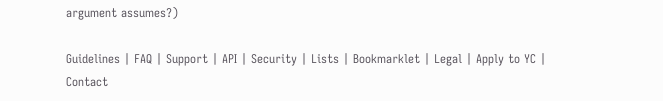argument assumes?)

Guidelines | FAQ | Support | API | Security | Lists | Bookmarklet | Legal | Apply to YC | Contact